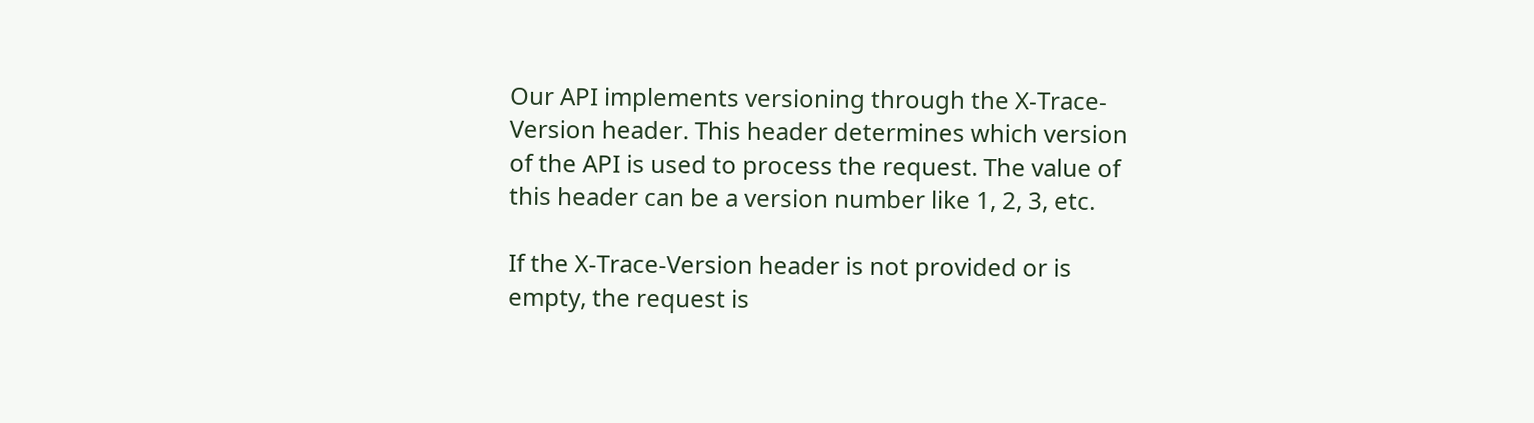Our API implements versioning through the X-Trace-Version header. This header determines which version of the API is used to process the request. The value of this header can be a version number like 1, 2, 3, etc.

If the X-Trace-Version header is not provided or is empty, the request is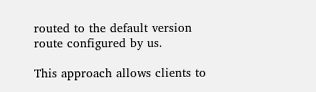routed to the default version route configured by us.

This approach allows clients to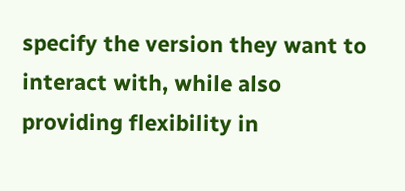specify the version they want to interact with, while also providing flexibility in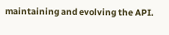maintaining and evolving the API.